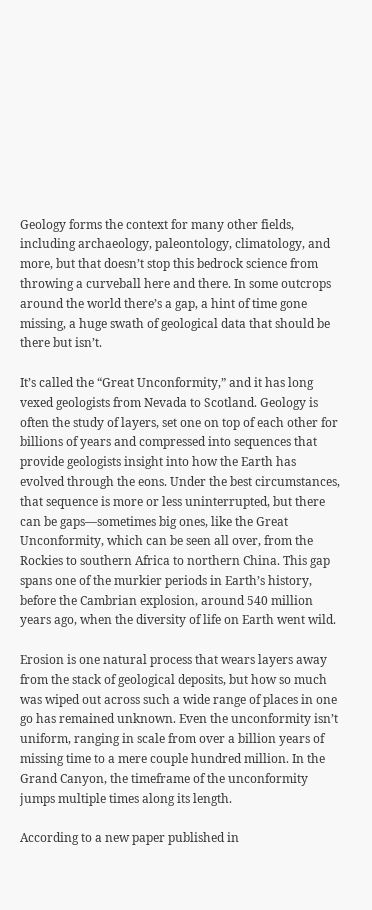Geology forms the context for many other fields, including archaeology, paleontology, climatology, and more, but that doesn’t stop this bedrock science from throwing a curveball here and there. In some outcrops around the world there’s a gap, a hint of time gone missing, a huge swath of geological data that should be there but isn’t.

It’s called the “Great Unconformity,” and it has long vexed geologists from Nevada to Scotland. Geology is often the study of layers, set one on top of each other for billions of years and compressed into sequences that provide geologists insight into how the Earth has evolved through the eons. Under the best circumstances, that sequence is more or less uninterrupted, but there can be gaps—sometimes big ones, like the Great Unconformity, which can be seen all over, from the Rockies to southern Africa to northern China. This gap spans one of the murkier periods in Earth’s history, before the Cambrian explosion, around 540 million years ago, when the diversity of life on Earth went wild.

Erosion is one natural process that wears layers away from the stack of geological deposits, but how so much was wiped out across such a wide range of places in one go has remained unknown. Even the unconformity isn’t uniform, ranging in scale from over a billion years of missing time to a mere couple hundred million. In the Grand Canyon, the timeframe of the unconformity jumps multiple times along its length.

According to a new paper published in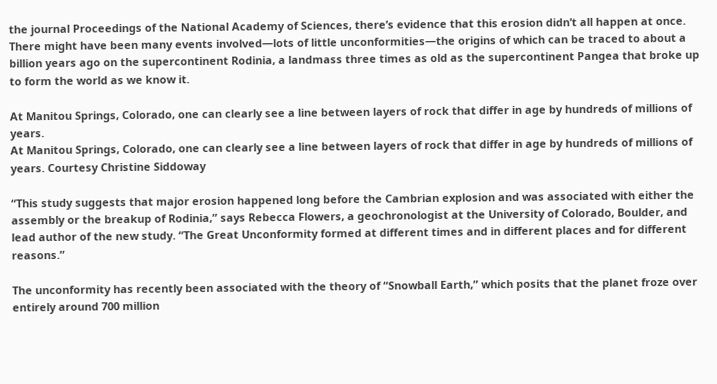the journal Proceedings of the National Academy of Sciences, there’s evidence that this erosion didn’t all happen at once. There might have been many events involved—lots of little unconformities—the origins of which can be traced to about a billion years ago on the supercontinent Rodinia, a landmass three times as old as the supercontinent Pangea that broke up to form the world as we know it.

At Manitou Springs, Colorado, one can clearly see a line between layers of rock that differ in age by hundreds of millions of years.
At Manitou Springs, Colorado, one can clearly see a line between layers of rock that differ in age by hundreds of millions of years. Courtesy Christine Siddoway

“This study suggests that major erosion happened long before the Cambrian explosion and was associated with either the assembly or the breakup of Rodinia,” says Rebecca Flowers, a geochronologist at the University of Colorado, Boulder, and lead author of the new study. “The Great Unconformity formed at different times and in different places and for different reasons.”

The unconformity has recently been associated with the theory of “Snowball Earth,” which posits that the planet froze over entirely around 700 million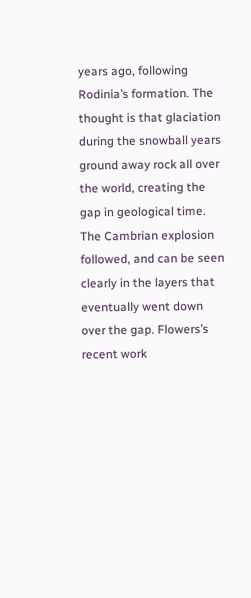years ago, following Rodinia’s formation. The thought is that glaciation during the snowball years ground away rock all over the world, creating the gap in geological time. The Cambrian explosion followed, and can be seen clearly in the layers that eventually went down over the gap. Flowers’s recent work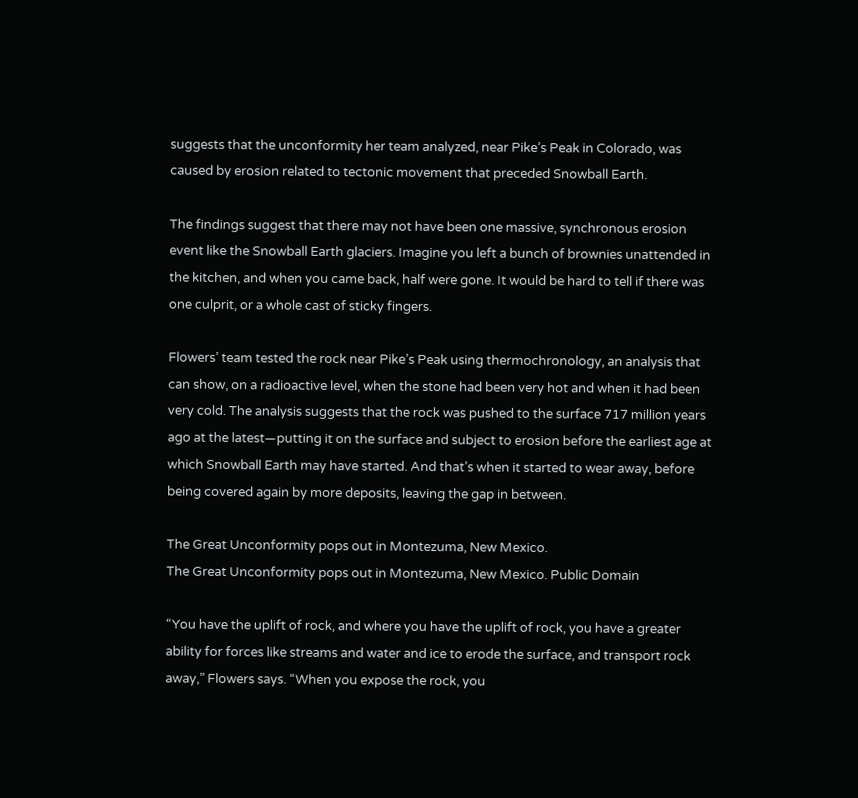suggests that the unconformity her team analyzed, near Pike’s Peak in Colorado, was caused by erosion related to tectonic movement that preceded Snowball Earth.

The findings suggest that there may not have been one massive, synchronous erosion event like the Snowball Earth glaciers. Imagine you left a bunch of brownies unattended in the kitchen, and when you came back, half were gone. It would be hard to tell if there was one culprit, or a whole cast of sticky fingers.

Flowers’ team tested the rock near Pike’s Peak using thermochronology, an analysis that can show, on a radioactive level, when the stone had been very hot and when it had been very cold. The analysis suggests that the rock was pushed to the surface 717 million years ago at the latest—putting it on the surface and subject to erosion before the earliest age at which Snowball Earth may have started. And that’s when it started to wear away, before being covered again by more deposits, leaving the gap in between.

The Great Unconformity pops out in Montezuma, New Mexico.
The Great Unconformity pops out in Montezuma, New Mexico. Public Domain

“You have the uplift of rock, and where you have the uplift of rock, you have a greater ability for forces like streams and water and ice to erode the surface, and transport rock away,” Flowers says. “When you expose the rock, you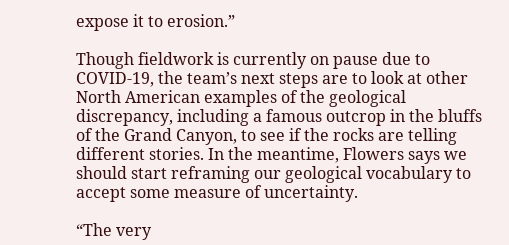expose it to erosion.”

Though fieldwork is currently on pause due to COVID-19, the team’s next steps are to look at other North American examples of the geological discrepancy, including a famous outcrop in the bluffs of the Grand Canyon, to see if the rocks are telling different stories. In the meantime, Flowers says we should start reframing our geological vocabulary to accept some measure of uncertainty.

“The very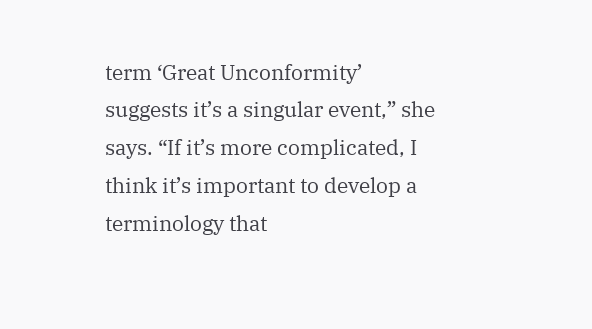term ‘Great Unconformity’ suggests it’s a singular event,” she says. “If it’s more complicated, I think it’s important to develop a terminology that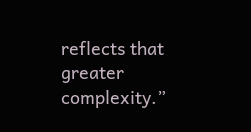reflects that greater complexity.”